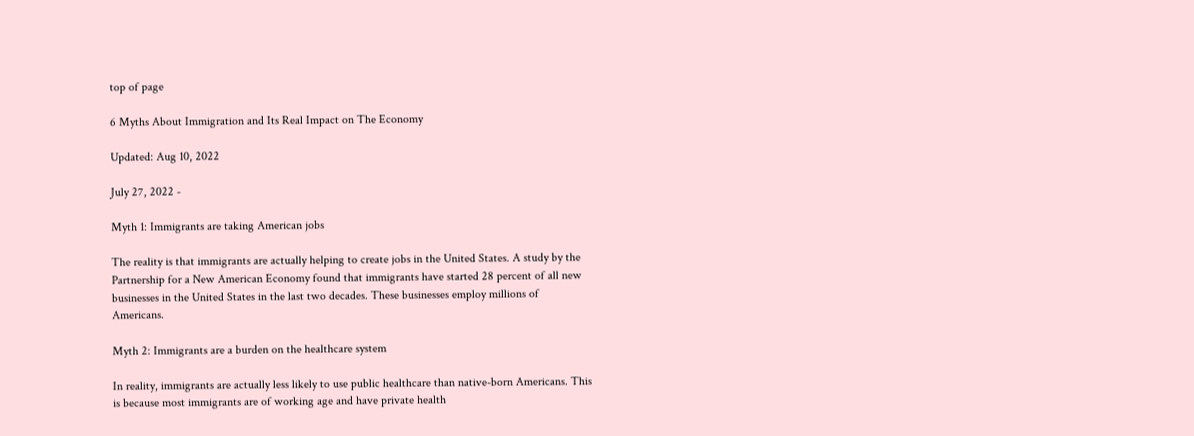top of page

6 Myths About Immigration and Its Real Impact on The Economy

Updated: Aug 10, 2022

July 27, 2022 -

Myth 1: Immigrants are taking American jobs

The reality is that immigrants are actually helping to create jobs in the United States. A study by the Partnership for a New American Economy found that immigrants have started 28 percent of all new businesses in the United States in the last two decades. These businesses employ millions of Americans.

Myth 2: Immigrants are a burden on the healthcare system

In reality, immigrants are actually less likely to use public healthcare than native-born Americans. This is because most immigrants are of working age and have private health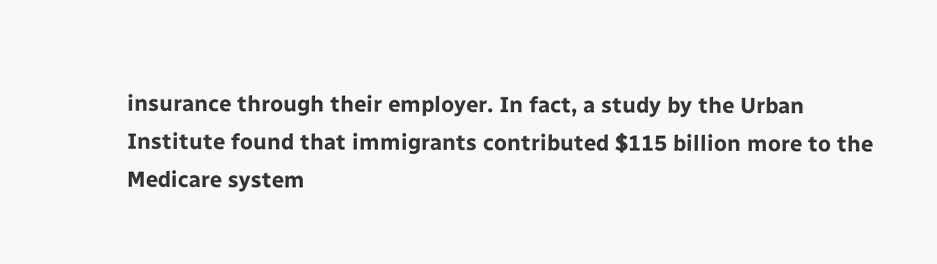insurance through their employer. In fact, a study by the Urban Institute found that immigrants contributed $115 billion more to the Medicare system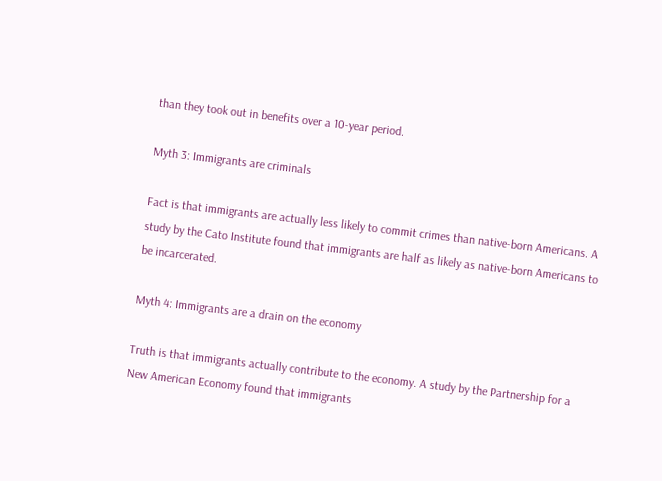than they took out in benefits over a 10-year period.

Myth 3: Immigrants are criminals

Fact is that immigrants are actually less likely to commit crimes than native-born Americans. A study by the Cato Institute found that immigrants are half as likely as native-born Americans to be incarcerated.

Myth 4: Immigrants are a drain on the economy

Truth is that immigrants actually contribute to the economy. A study by the Partnership for a New American Economy found that immigrants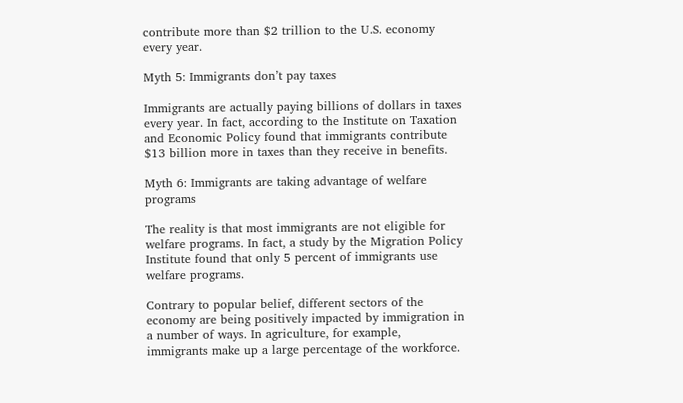contribute more than $2 trillion to the U.S. economy every year.

Myth 5: Immigrants don’t pay taxes

Immigrants are actually paying billions of dollars in taxes every year. In fact, according to the Institute on Taxation and Economic Policy found that immigrants contribute $13 billion more in taxes than they receive in benefits.

Myth 6: Immigrants are taking advantage of welfare programs

The reality is that most immigrants are not eligible for welfare programs. In fact, a study by the Migration Policy Institute found that only 5 percent of immigrants use welfare programs.

Contrary to popular belief, different sectors of the economy are being positively impacted by immigration in a number of ways. In agriculture, for example, immigrants make up a large percentage of the workforce.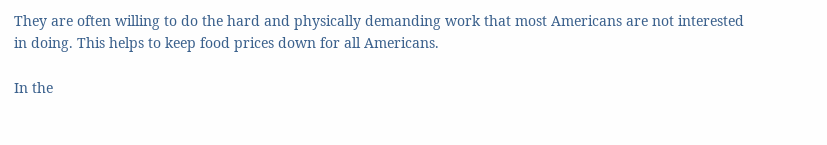They are often willing to do the hard and physically demanding work that most Americans are not interested in doing. This helps to keep food prices down for all Americans.

In the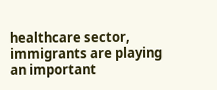healthcare sector, immigrants are playing an important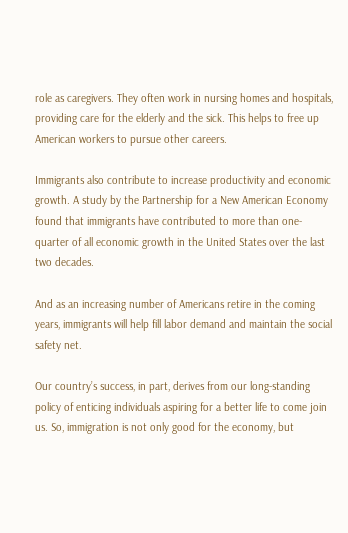role as caregivers. They often work in nursing homes and hospitals, providing care for the elderly and the sick. This helps to free up American workers to pursue other careers.

Immigrants also contribute to increase productivity and economic growth. A study by the Partnership for a New American Economy found that immigrants have contributed to more than one-quarter of all economic growth in the United States over the last two decades.

And as an increasing number of Americans retire in the coming years, immigrants will help fill labor demand and maintain the social safety net.

Our country’s success, in part, derives from our long-standing policy of enticing individuals aspiring for a better life to come join us. So, immigration is not only good for the economy, but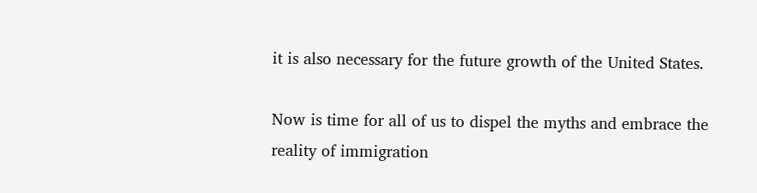it is also necessary for the future growth of the United States.

Now is time for all of us to dispel the myths and embrace the reality of immigration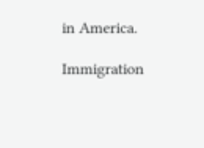in America.

Immigration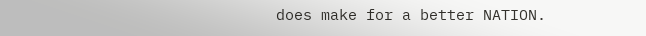does make for a better NATION.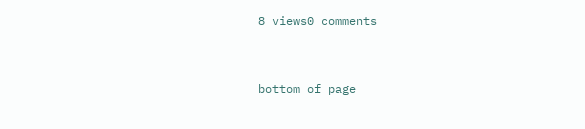8 views0 comments


bottom of page